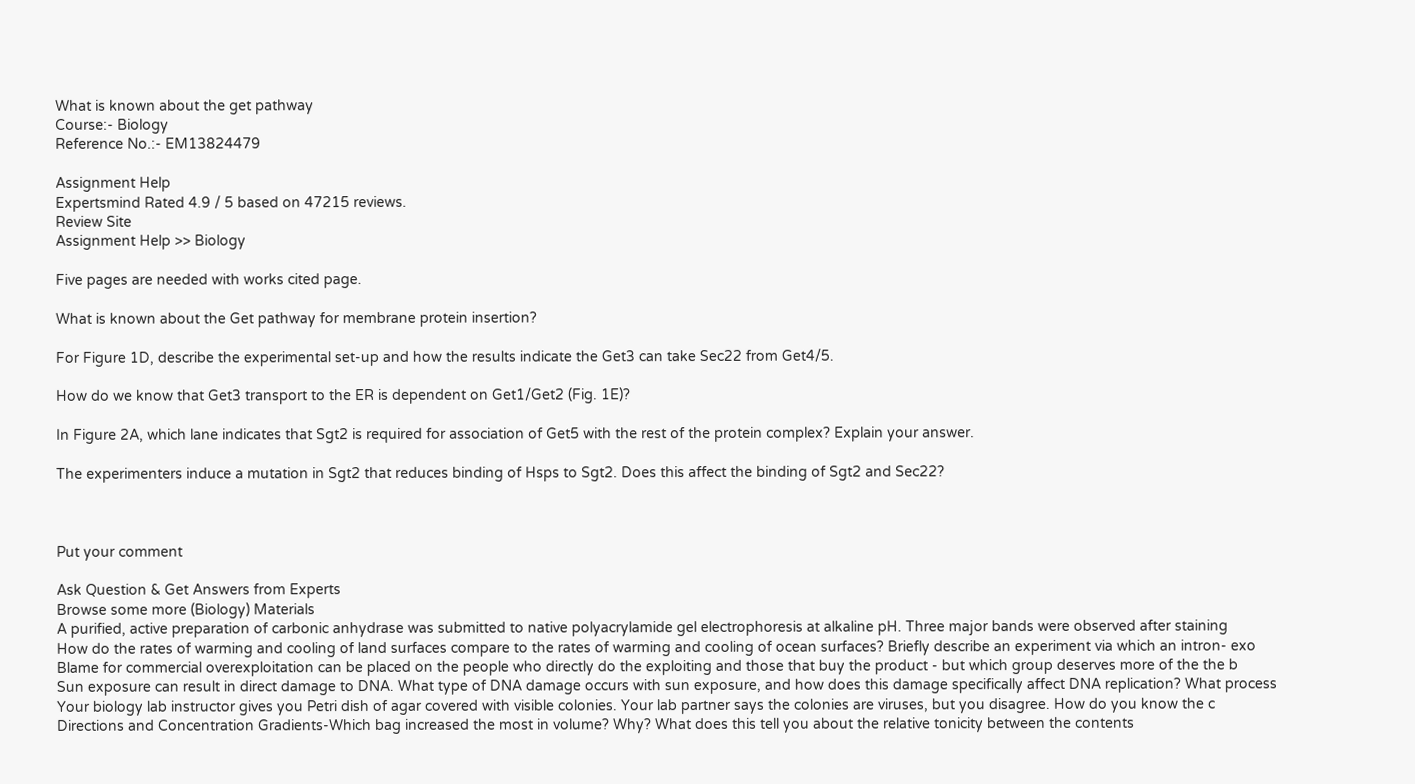What is known about the get pathway
Course:- Biology
Reference No.:- EM13824479

Assignment Help
Expertsmind Rated 4.9 / 5 based on 47215 reviews.
Review Site
Assignment Help >> Biology

Five pages are needed with works cited page.

What is known about the Get pathway for membrane protein insertion?

For Figure 1D, describe the experimental set-up and how the results indicate the Get3 can take Sec22 from Get4/5.

How do we know that Get3 transport to the ER is dependent on Get1/Get2 (Fig. 1E)?

In Figure 2A, which lane indicates that Sgt2 is required for association of Get5 with the rest of the protein complex? Explain your answer.

The experimenters induce a mutation in Sgt2 that reduces binding of Hsps to Sgt2. Does this affect the binding of Sgt2 and Sec22?



Put your comment

Ask Question & Get Answers from Experts
Browse some more (Biology) Materials
A purified, active preparation of carbonic anhydrase was submitted to native polyacrylamide gel electrophoresis at alkaline pH. Three major bands were observed after staining
How do the rates of warming and cooling of land surfaces compare to the rates of warming and cooling of ocean surfaces? Briefly describe an experiment via which an intron- exo
Blame for commercial overexploitation can be placed on the people who directly do the exploiting and those that buy the product - but which group deserves more of the the b
Sun exposure can result in direct damage to DNA. What type of DNA damage occurs with sun exposure, and how does this damage specifically affect DNA replication? What process
Your biology lab instructor gives you Petri dish of agar covered with visible colonies. Your lab partner says the colonies are viruses, but you disagree. How do you know the c
Directions and Concentration Gradients-Which bag increased the most in volume? Why? What does this tell you about the relative tonicity between the contents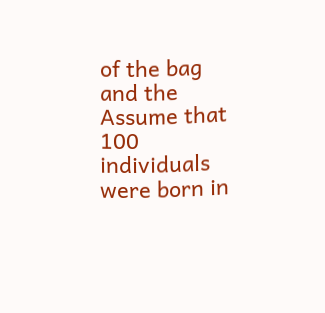of the bag and the
Assume that 100 individuals were born in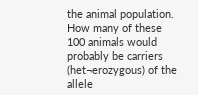the animal population. How many of these 100 animals would probably be carriers (het¬erozygous) of the allele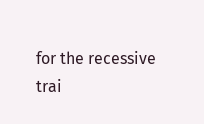for the recessive trai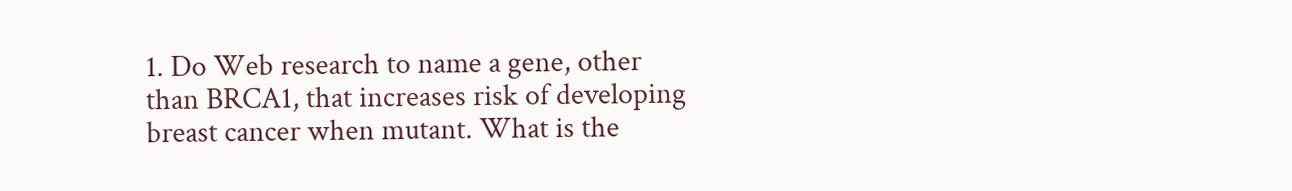1. Do Web research to name a gene, other than BRCA1, that increases risk of developing breast cancer when mutant. What is the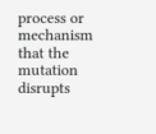process or mechanism that the mutation disrupts